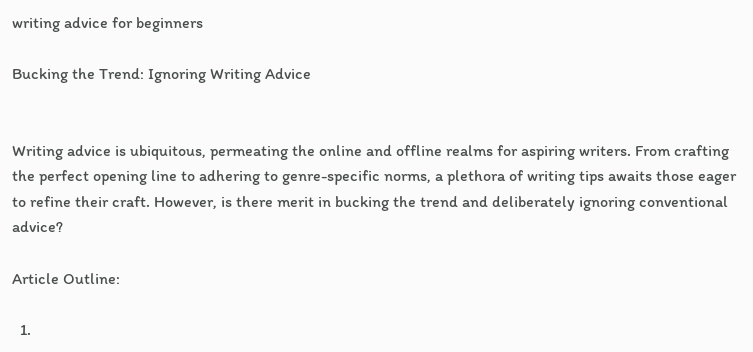writing advice for beginners

Bucking the Trend: Ignoring Writing Advice


Writing advice is ubiquitous, permeating the online and offline realms for aspiring writers. From crafting the perfect opening line to adhering to genre-specific norms, a plethora of writing tips awaits those eager to refine their craft. However, is there merit in bucking the trend and deliberately ignoring conventional advice?

Article Outline:

  1.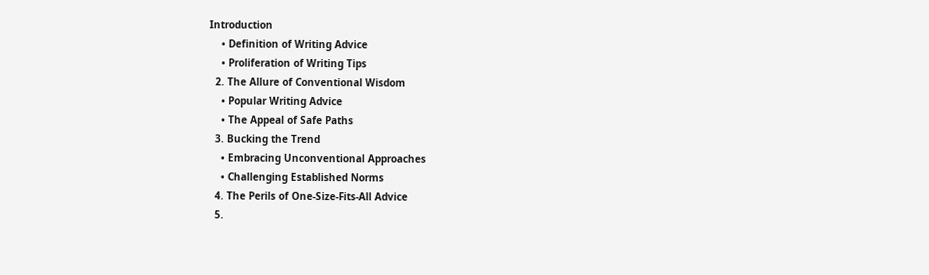Introduction
    • Definition of Writing Advice
    • Proliferation of Writing Tips
  2. The Allure of Conventional Wisdom
    • Popular Writing Advice
    • The Appeal of Safe Paths
  3. Bucking the Trend
    • Embracing Unconventional Approaches
    • Challenging Established Norms
  4. The Perils of One-Size-Fits-All Advice
  5.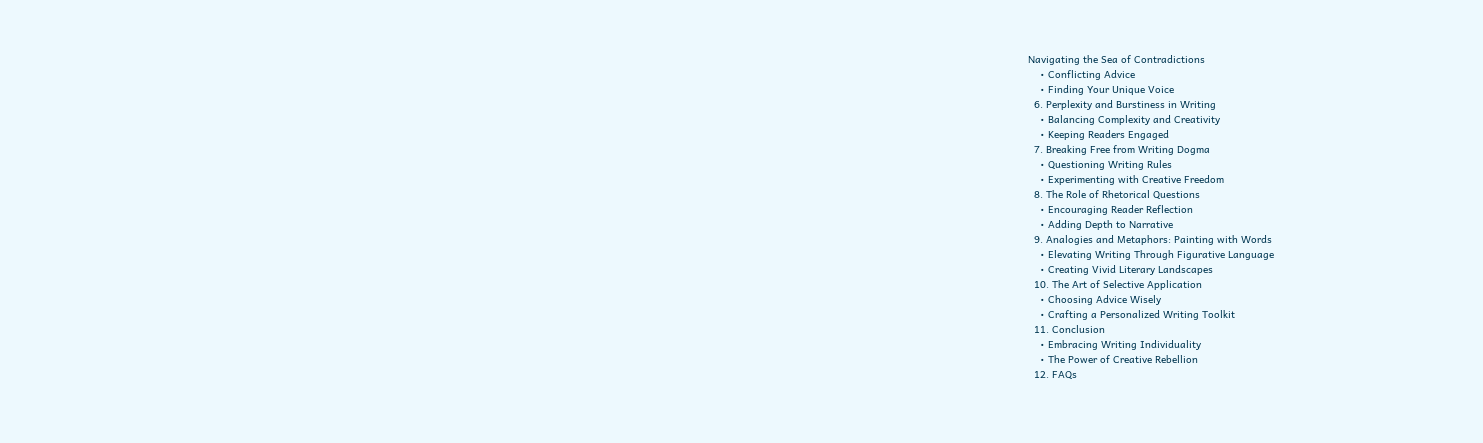Navigating the Sea of Contradictions
    • Conflicting Advice
    • Finding Your Unique Voice
  6. Perplexity and Burstiness in Writing
    • Balancing Complexity and Creativity
    • Keeping Readers Engaged
  7. Breaking Free from Writing Dogma
    • Questioning Writing Rules
    • Experimenting with Creative Freedom
  8. The Role of Rhetorical Questions
    • Encouraging Reader Reflection
    • Adding Depth to Narrative
  9. Analogies and Metaphors: Painting with Words
    • Elevating Writing Through Figurative Language
    • Creating Vivid Literary Landscapes
  10. The Art of Selective Application
    • Choosing Advice Wisely
    • Crafting a Personalized Writing Toolkit
  11. Conclusion
    • Embracing Writing Individuality
    • The Power of Creative Rebellion
  12. FAQs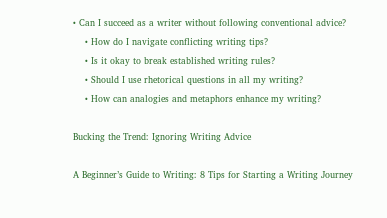• Can I succeed as a writer without following conventional advice?
    • How do I navigate conflicting writing tips?
    • Is it okay to break established writing rules?
    • Should I use rhetorical questions in all my writing?
    • How can analogies and metaphors enhance my writing?

Bucking the Trend: Ignoring Writing Advice

A Beginner’s Guide to Writing: 8 Tips for Starting a Writing Journey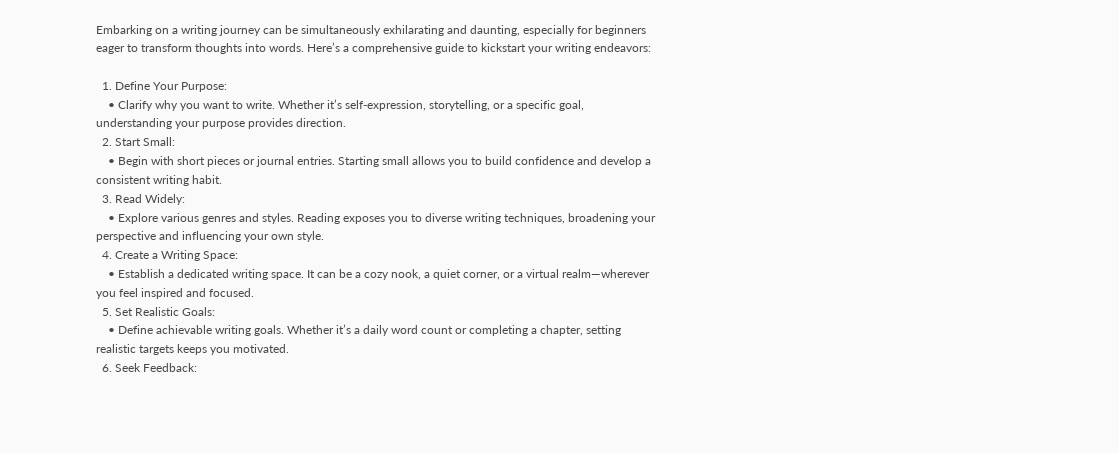Embarking on a writing journey can be simultaneously exhilarating and daunting, especially for beginners eager to transform thoughts into words. Here’s a comprehensive guide to kickstart your writing endeavors:

  1. Define Your Purpose:
    • Clarify why you want to write. Whether it’s self-expression, storytelling, or a specific goal, understanding your purpose provides direction.
  2. Start Small:
    • Begin with short pieces or journal entries. Starting small allows you to build confidence and develop a consistent writing habit.
  3. Read Widely:
    • Explore various genres and styles. Reading exposes you to diverse writing techniques, broadening your perspective and influencing your own style.
  4. Create a Writing Space:
    • Establish a dedicated writing space. It can be a cozy nook, a quiet corner, or a virtual realm—wherever you feel inspired and focused.
  5. Set Realistic Goals:
    • Define achievable writing goals. Whether it’s a daily word count or completing a chapter, setting realistic targets keeps you motivated.
  6. Seek Feedback: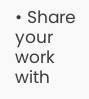• Share your work with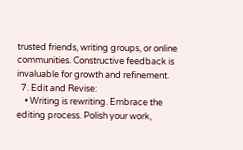trusted friends, writing groups, or online communities. Constructive feedback is invaluable for growth and refinement.
  7. Edit and Revise:
    • Writing is rewriting. Embrace the editing process. Polish your work,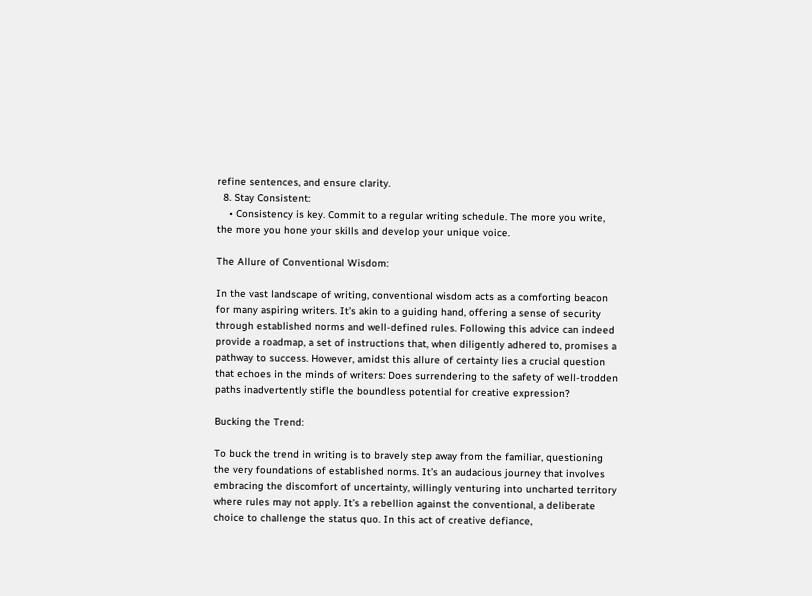refine sentences, and ensure clarity.
  8. Stay Consistent:
    • Consistency is key. Commit to a regular writing schedule. The more you write, the more you hone your skills and develop your unique voice.

The Allure of Conventional Wisdom:

In the vast landscape of writing, conventional wisdom acts as a comforting beacon for many aspiring writers. It’s akin to a guiding hand, offering a sense of security through established norms and well-defined rules. Following this advice can indeed provide a roadmap, a set of instructions that, when diligently adhered to, promises a pathway to success. However, amidst this allure of certainty lies a crucial question that echoes in the minds of writers: Does surrendering to the safety of well-trodden paths inadvertently stifle the boundless potential for creative expression?

Bucking the Trend:

To buck the trend in writing is to bravely step away from the familiar, questioning the very foundations of established norms. It’s an audacious journey that involves embracing the discomfort of uncertainty, willingly venturing into uncharted territory where rules may not apply. It’s a rebellion against the conventional, a deliberate choice to challenge the status quo. In this act of creative defiance,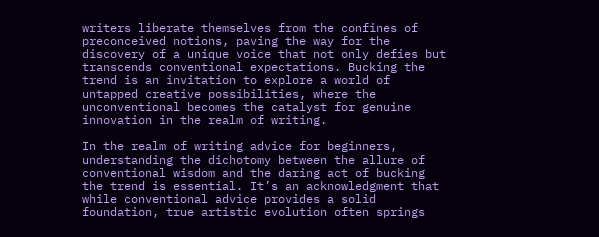writers liberate themselves from the confines of preconceived notions, paving the way for the discovery of a unique voice that not only defies but transcends conventional expectations. Bucking the trend is an invitation to explore a world of untapped creative possibilities, where the unconventional becomes the catalyst for genuine innovation in the realm of writing.

In the realm of writing advice for beginners, understanding the dichotomy between the allure of conventional wisdom and the daring act of bucking the trend is essential. It’s an acknowledgment that while conventional advice provides a solid foundation, true artistic evolution often springs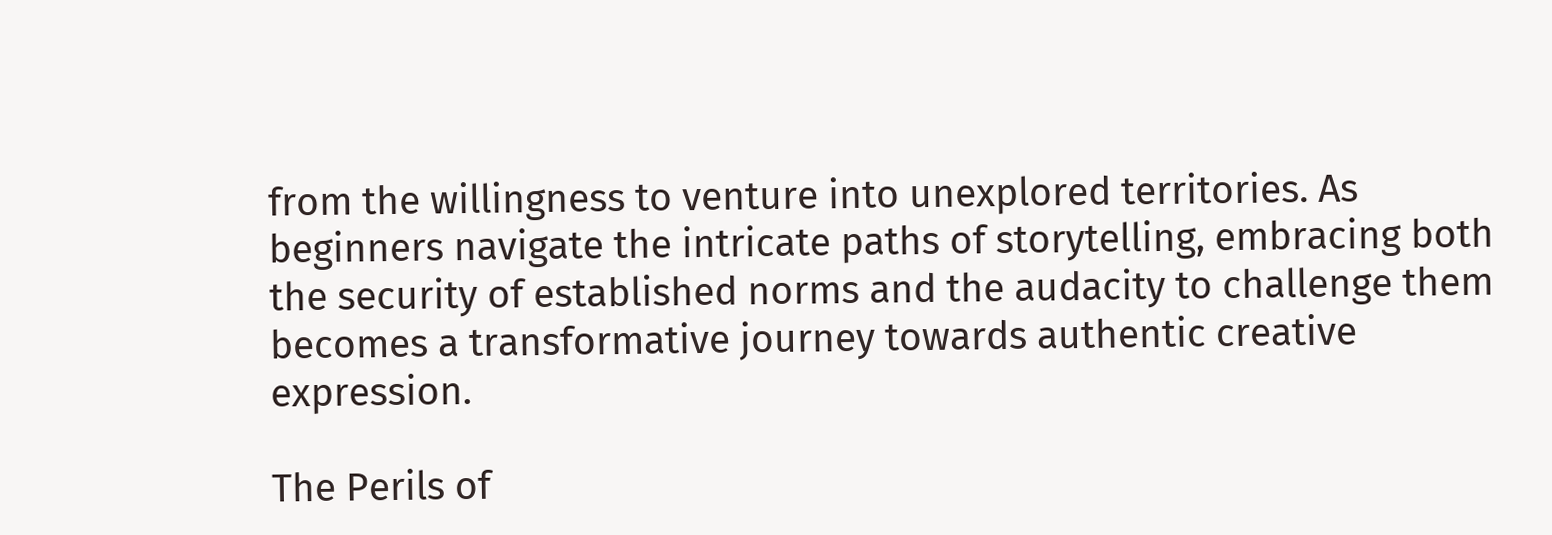from the willingness to venture into unexplored territories. As beginners navigate the intricate paths of storytelling, embracing both the security of established norms and the audacity to challenge them becomes a transformative journey towards authentic creative expression.

The Perils of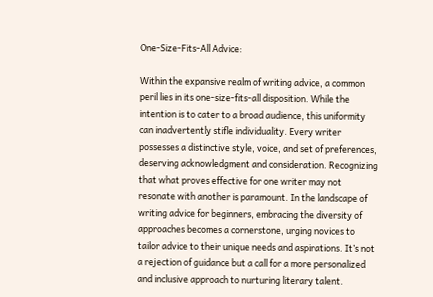One-Size-Fits-All Advice:

Within the expansive realm of writing advice, a common peril lies in its one-size-fits-all disposition. While the intention is to cater to a broad audience, this uniformity can inadvertently stifle individuality. Every writer possesses a distinctive style, voice, and set of preferences, deserving acknowledgment and consideration. Recognizing that what proves effective for one writer may not resonate with another is paramount. In the landscape of writing advice for beginners, embracing the diversity of approaches becomes a cornerstone, urging novices to tailor advice to their unique needs and aspirations. It’s not a rejection of guidance but a call for a more personalized and inclusive approach to nurturing literary talent.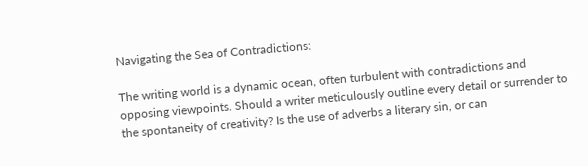Navigating the Sea of Contradictions:

The writing world is a dynamic ocean, often turbulent with contradictions and opposing viewpoints. Should a writer meticulously outline every detail or surrender to the spontaneity of creativity? Is the use of adverbs a literary sin, or can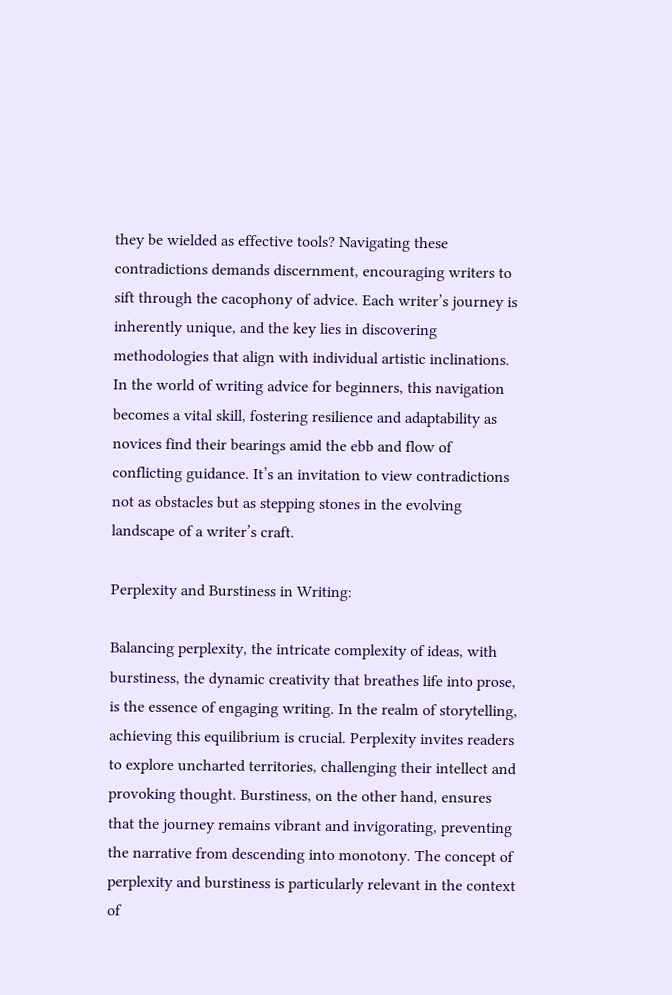they be wielded as effective tools? Navigating these contradictions demands discernment, encouraging writers to sift through the cacophony of advice. Each writer’s journey is inherently unique, and the key lies in discovering methodologies that align with individual artistic inclinations. In the world of writing advice for beginners, this navigation becomes a vital skill, fostering resilience and adaptability as novices find their bearings amid the ebb and flow of conflicting guidance. It’s an invitation to view contradictions not as obstacles but as stepping stones in the evolving landscape of a writer’s craft.

Perplexity and Burstiness in Writing:

Balancing perplexity, the intricate complexity of ideas, with burstiness, the dynamic creativity that breathes life into prose, is the essence of engaging writing. In the realm of storytelling, achieving this equilibrium is crucial. Perplexity invites readers to explore uncharted territories, challenging their intellect and provoking thought. Burstiness, on the other hand, ensures that the journey remains vibrant and invigorating, preventing the narrative from descending into monotony. The concept of perplexity and burstiness is particularly relevant in the context of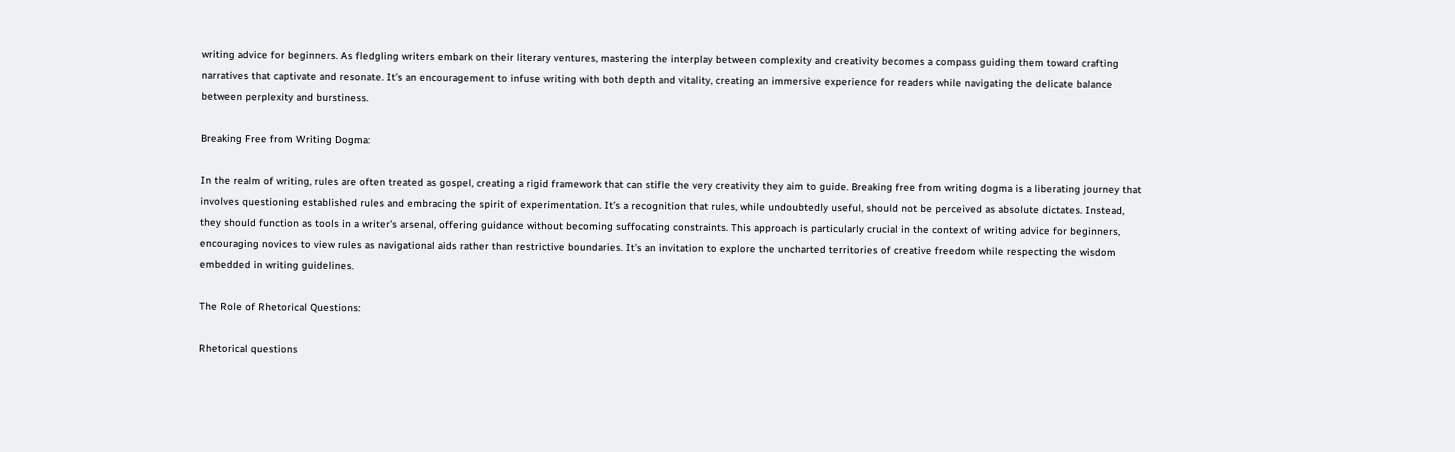writing advice for beginners. As fledgling writers embark on their literary ventures, mastering the interplay between complexity and creativity becomes a compass guiding them toward crafting narratives that captivate and resonate. It’s an encouragement to infuse writing with both depth and vitality, creating an immersive experience for readers while navigating the delicate balance between perplexity and burstiness.

Breaking Free from Writing Dogma:

In the realm of writing, rules are often treated as gospel, creating a rigid framework that can stifle the very creativity they aim to guide. Breaking free from writing dogma is a liberating journey that involves questioning established rules and embracing the spirit of experimentation. It’s a recognition that rules, while undoubtedly useful, should not be perceived as absolute dictates. Instead, they should function as tools in a writer’s arsenal, offering guidance without becoming suffocating constraints. This approach is particularly crucial in the context of writing advice for beginners, encouraging novices to view rules as navigational aids rather than restrictive boundaries. It’s an invitation to explore the uncharted territories of creative freedom while respecting the wisdom embedded in writing guidelines.

The Role of Rhetorical Questions:

Rhetorical questions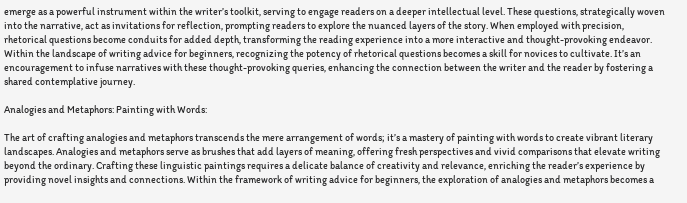emerge as a powerful instrument within the writer’s toolkit, serving to engage readers on a deeper intellectual level. These questions, strategically woven into the narrative, act as invitations for reflection, prompting readers to explore the nuanced layers of the story. When employed with precision, rhetorical questions become conduits for added depth, transforming the reading experience into a more interactive and thought-provoking endeavor. Within the landscape of writing advice for beginners, recognizing the potency of rhetorical questions becomes a skill for novices to cultivate. It’s an encouragement to infuse narratives with these thought-provoking queries, enhancing the connection between the writer and the reader by fostering a shared contemplative journey.

Analogies and Metaphors: Painting with Words:

The art of crafting analogies and metaphors transcends the mere arrangement of words; it’s a mastery of painting with words to create vibrant literary landscapes. Analogies and metaphors serve as brushes that add layers of meaning, offering fresh perspectives and vivid comparisons that elevate writing beyond the ordinary. Crafting these linguistic paintings requires a delicate balance of creativity and relevance, enriching the reader’s experience by providing novel insights and connections. Within the framework of writing advice for beginners, the exploration of analogies and metaphors becomes a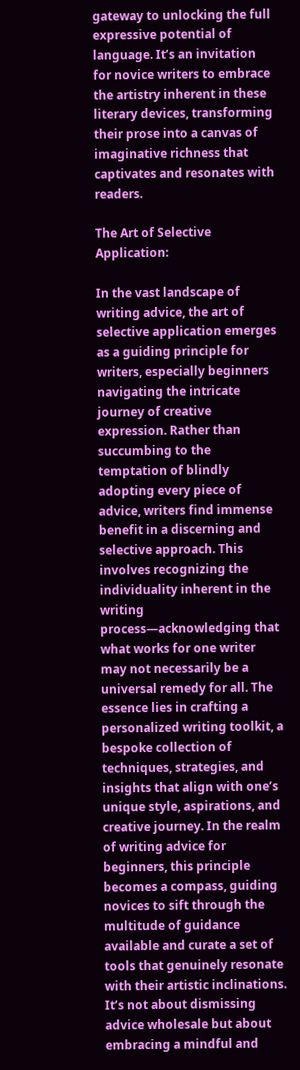gateway to unlocking the full expressive potential of language. It’s an invitation for novice writers to embrace the artistry inherent in these literary devices, transforming their prose into a canvas of imaginative richness that captivates and resonates with readers.

The Art of Selective Application:

In the vast landscape of writing advice, the art of selective application emerges as a guiding principle for writers, especially beginners navigating the intricate journey of creative expression. Rather than succumbing to the temptation of blindly adopting every piece of advice, writers find immense benefit in a discerning and selective approach. This involves recognizing the individuality inherent in the writing process—acknowledging that what works for one writer may not necessarily be a universal remedy for all. The essence lies in crafting a personalized writing toolkit, a bespoke collection of techniques, strategies, and insights that align with one’s unique style, aspirations, and creative journey. In the realm of writing advice for beginners, this principle becomes a compass, guiding novices to sift through the multitude of guidance available and curate a set of tools that genuinely resonate with their artistic inclinations. It’s not about dismissing advice wholesale but about embracing a mindful and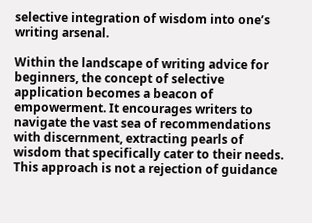selective integration of wisdom into one’s writing arsenal.

Within the landscape of writing advice for beginners, the concept of selective application becomes a beacon of empowerment. It encourages writers to navigate the vast sea of recommendations with discernment, extracting pearls of wisdom that specifically cater to their needs. This approach is not a rejection of guidance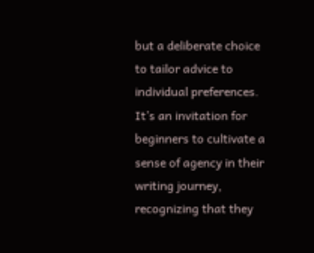but a deliberate choice to tailor advice to individual preferences. It’s an invitation for beginners to cultivate a sense of agency in their writing journey, recognizing that they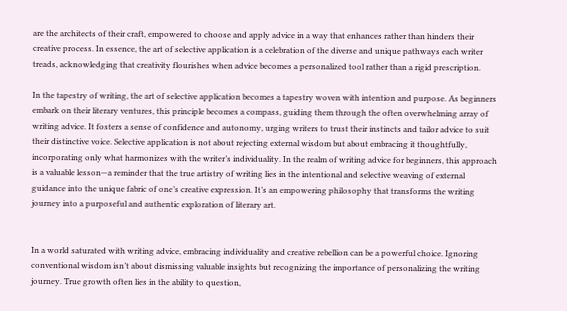are the architects of their craft, empowered to choose and apply advice in a way that enhances rather than hinders their creative process. In essence, the art of selective application is a celebration of the diverse and unique pathways each writer treads, acknowledging that creativity flourishes when advice becomes a personalized tool rather than a rigid prescription.

In the tapestry of writing, the art of selective application becomes a tapestry woven with intention and purpose. As beginners embark on their literary ventures, this principle becomes a compass, guiding them through the often overwhelming array of writing advice. It fosters a sense of confidence and autonomy, urging writers to trust their instincts and tailor advice to suit their distinctive voice. Selective application is not about rejecting external wisdom but about embracing it thoughtfully, incorporating only what harmonizes with the writer’s individuality. In the realm of writing advice for beginners, this approach is a valuable lesson—a reminder that the true artistry of writing lies in the intentional and selective weaving of external guidance into the unique fabric of one’s creative expression. It’s an empowering philosophy that transforms the writing journey into a purposeful and authentic exploration of literary art.


In a world saturated with writing advice, embracing individuality and creative rebellion can be a powerful choice. Ignoring conventional wisdom isn’t about dismissing valuable insights but recognizing the importance of personalizing the writing journey. True growth often lies in the ability to question,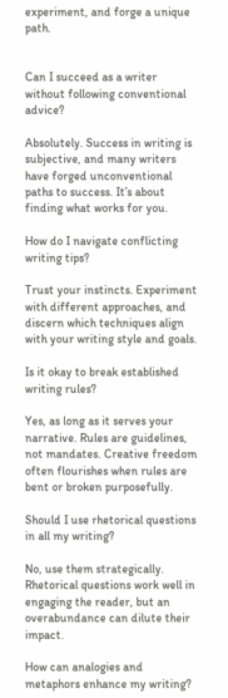experiment, and forge a unique path.


Can I succeed as a writer without following conventional advice?

Absolutely. Success in writing is subjective, and many writers have forged unconventional paths to success. It’s about finding what works for you.

How do I navigate conflicting writing tips?

Trust your instincts. Experiment with different approaches, and discern which techniques align with your writing style and goals.

Is it okay to break established writing rules?

Yes, as long as it serves your narrative. Rules are guidelines, not mandates. Creative freedom often flourishes when rules are bent or broken purposefully.

Should I use rhetorical questions in all my writing?

No, use them strategically. Rhetorical questions work well in engaging the reader, but an overabundance can dilute their impact.

How can analogies and metaphors enhance my writing?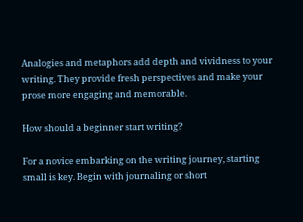Analogies and metaphors add depth and vividness to your writing. They provide fresh perspectives and make your prose more engaging and memorable.

How should a beginner start writing?

For a novice embarking on the writing journey, starting small is key. Begin with journaling or short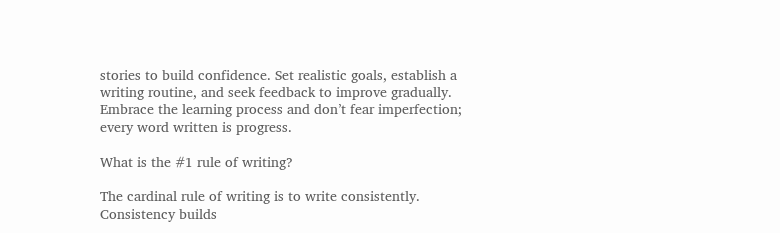stories to build confidence. Set realistic goals, establish a writing routine, and seek feedback to improve gradually. Embrace the learning process and don’t fear imperfection; every word written is progress.

What is the #1 rule of writing?

The cardinal rule of writing is to write consistently. Consistency builds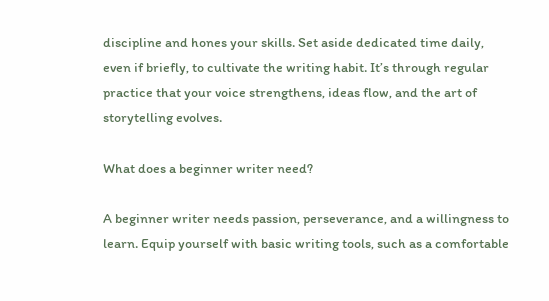discipline and hones your skills. Set aside dedicated time daily, even if briefly, to cultivate the writing habit. It’s through regular practice that your voice strengthens, ideas flow, and the art of storytelling evolves.

What does a beginner writer need?

A beginner writer needs passion, perseverance, and a willingness to learn. Equip yourself with basic writing tools, such as a comfortable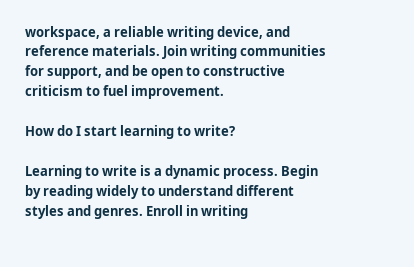workspace, a reliable writing device, and reference materials. Join writing communities for support, and be open to constructive criticism to fuel improvement.

How do I start learning to write?

Learning to write is a dynamic process. Begin by reading widely to understand different styles and genres. Enroll in writing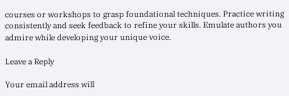courses or workshops to grasp foundational techniques. Practice writing consistently and seek feedback to refine your skills. Emulate authors you admire while developing your unique voice.

Leave a Reply

Your email address will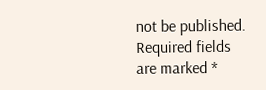not be published. Required fields are marked *